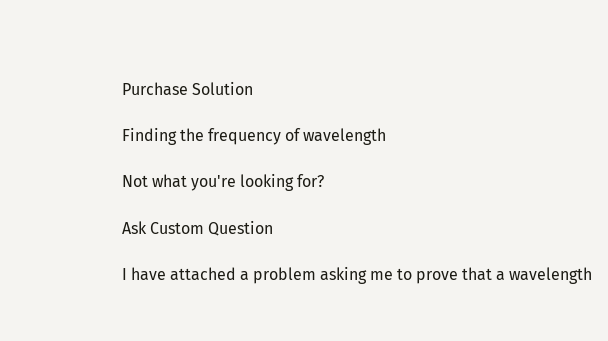Purchase Solution

Finding the frequency of wavelength

Not what you're looking for?

Ask Custom Question

I have attached a problem asking me to prove that a wavelength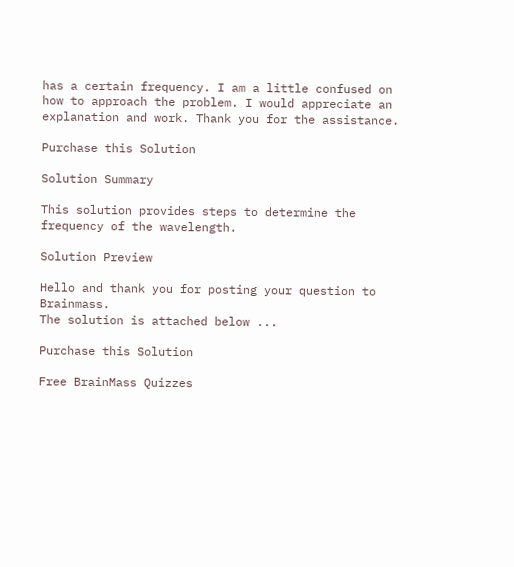has a certain frequency. I am a little confused on how to approach the problem. I would appreciate an explanation and work. Thank you for the assistance.

Purchase this Solution

Solution Summary

This solution provides steps to determine the frequency of the wavelength.

Solution Preview

Hello and thank you for posting your question to Brainmass.
The solution is attached below ...

Purchase this Solution

Free BrainMass Quizzes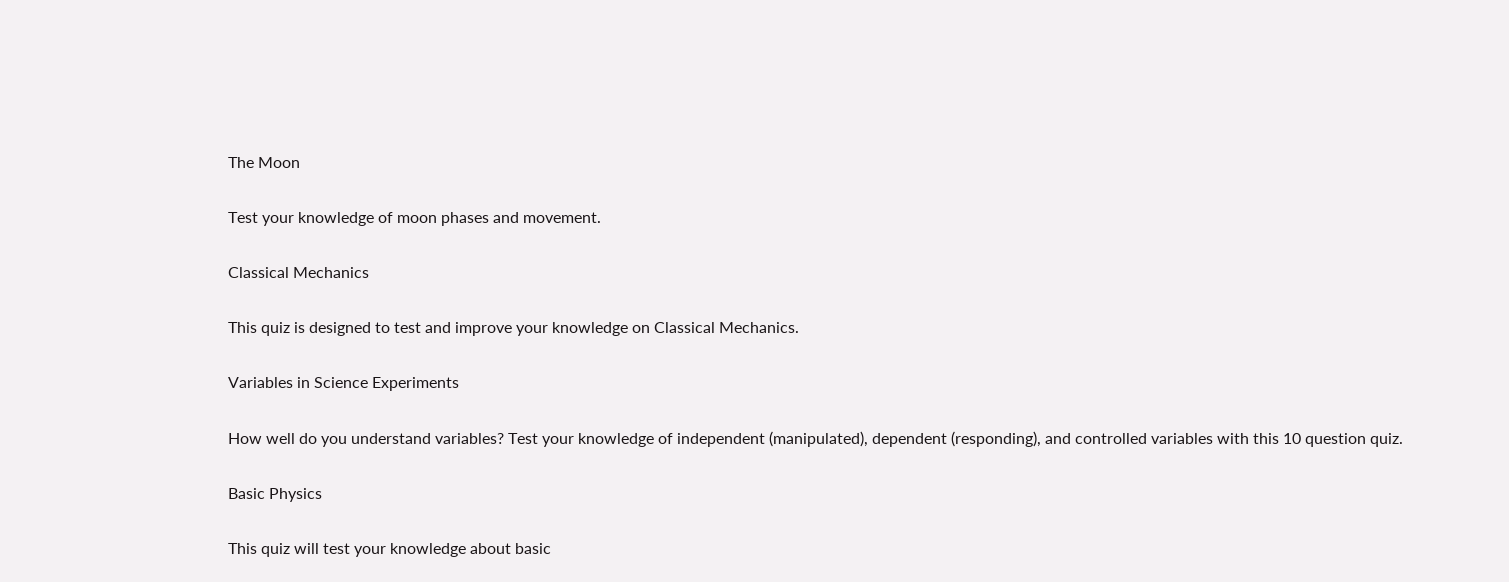The Moon

Test your knowledge of moon phases and movement.

Classical Mechanics

This quiz is designed to test and improve your knowledge on Classical Mechanics.

Variables in Science Experiments

How well do you understand variables? Test your knowledge of independent (manipulated), dependent (responding), and controlled variables with this 10 question quiz.

Basic Physics

This quiz will test your knowledge about basic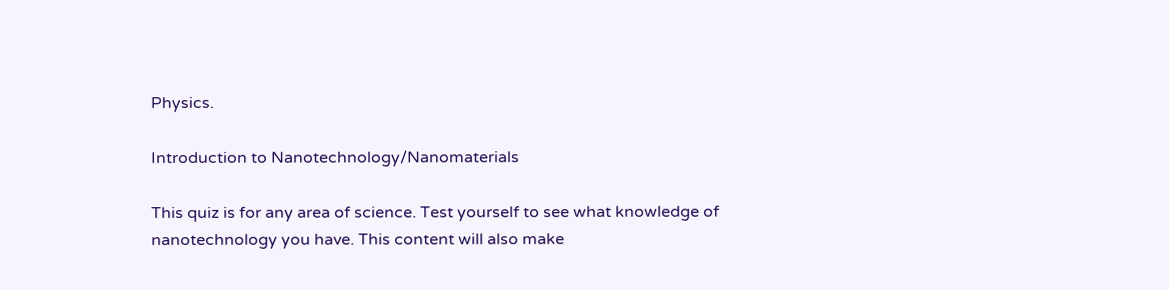Physics.

Introduction to Nanotechnology/Nanomaterials

This quiz is for any area of science. Test yourself to see what knowledge of nanotechnology you have. This content will also make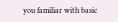you familiar with basic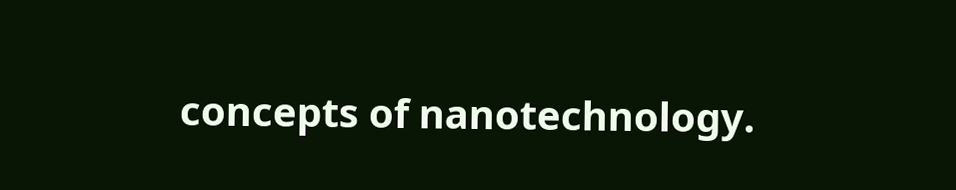concepts of nanotechnology.